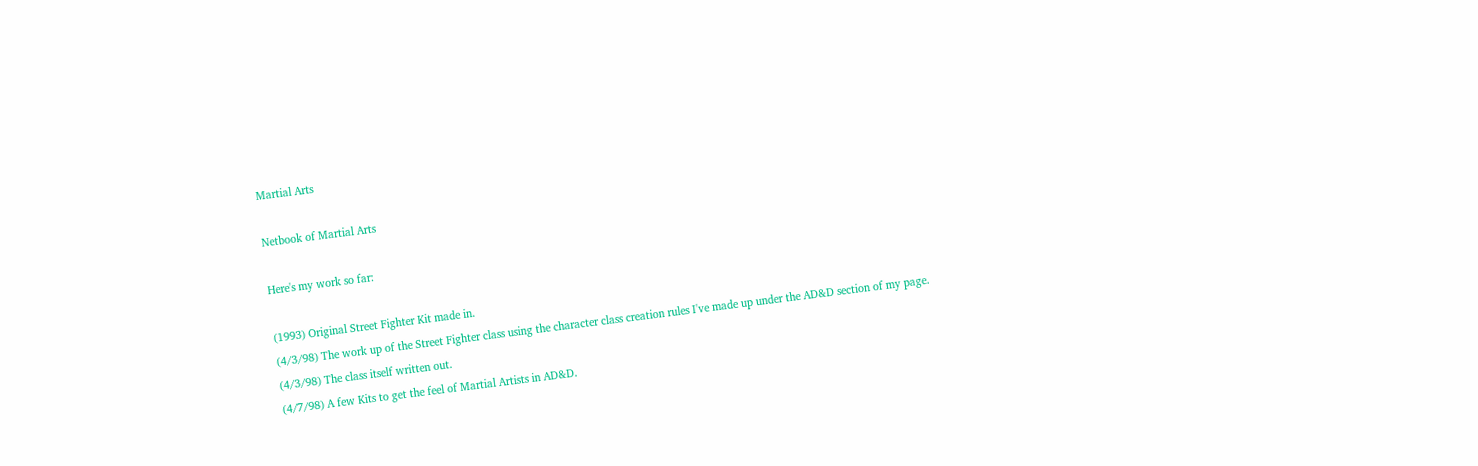Martial Arts

Netbook of Martial Arts

Here's my work so far:

(1993) Original Street Fighter Kit made in.
(4/3/98) The work up of the Street Fighter class using the character class creation rules I've made up under the AD&D section of my page.
(4/3/98) The class itself written out.
(4/7/98) A few Kits to get the feel of Martial Artists in AD&D.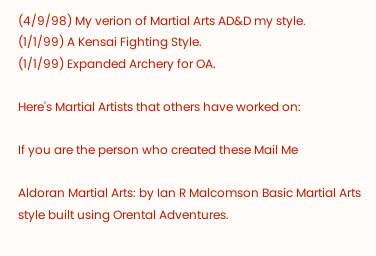(4/9/98) My verion of Martial Arts AD&D my style.
(1/1/99) A Kensai Fighting Style.
(1/1/99) Expanded Archery for OA.

Here's Martial Artists that others have worked on:

If you are the person who created these Mail Me

Aldoran Martial Arts: by Ian R Malcomson Basic Martial Arts style built using Orental Adventures.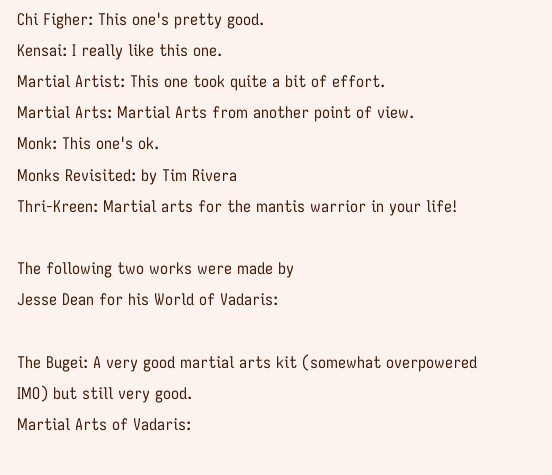Chi Figher: This one's pretty good.
Kensai: I really like this one.
Martial Artist: This one took quite a bit of effort.
Martial Arts: Martial Arts from another point of view.
Monk: This one's ok.
Monks Revisited: by Tim Rivera
Thri-Kreen: Martial arts for the mantis warrior in your life!

The following two works were made by
Jesse Dean for his World of Vadaris:

The Bugei: A very good martial arts kit (somewhat overpowered IMO) but still very good.
Martial Arts of Vadaris: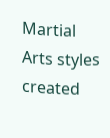Martial Arts styles created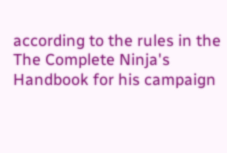according to the rules in the The Complete Ninja's Handbook for his campaign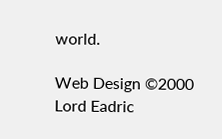world.

Web Design ©2000 Lord Eadric